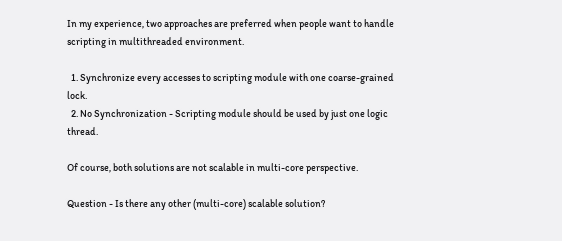In my experience, two approaches are preferred when people want to handle scripting in multithreaded environment.

  1. Synchronize every accesses to scripting module with one coarse-grained lock.
  2. No Synchronization - Scripting module should be used by just one logic thread.

Of course, both solutions are not scalable in multi-core perspective.

Question - Is there any other (multi-core) scalable solution?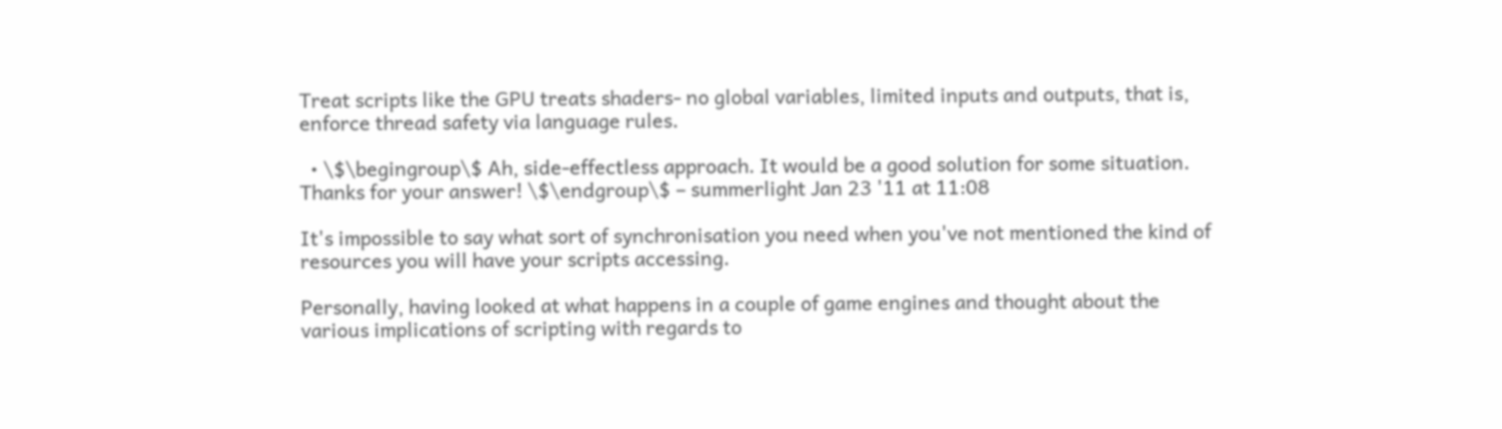Treat scripts like the GPU treats shaders- no global variables, limited inputs and outputs, that is, enforce thread safety via language rules.

  • \$\begingroup\$ Ah, side-effectless approach. It would be a good solution for some situation. Thanks for your answer! \$\endgroup\$ – summerlight Jan 23 '11 at 11:08

It's impossible to say what sort of synchronisation you need when you've not mentioned the kind of resources you will have your scripts accessing.

Personally, having looked at what happens in a couple of game engines and thought about the various implications of scripting with regards to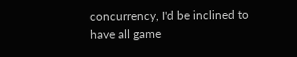concurrency, I'd be inclined to have all game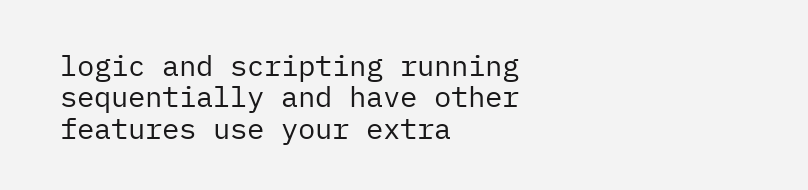logic and scripting running sequentially and have other features use your extra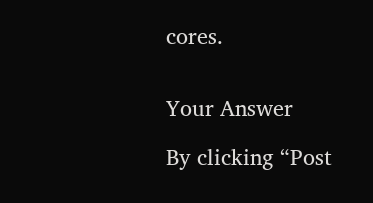cores.


Your Answer

By clicking “Post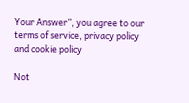Your Answer”, you agree to our terms of service, privacy policy and cookie policy

Not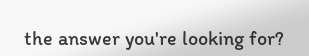the answer you're looking for?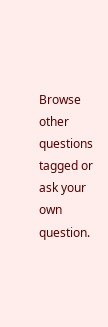Browse other questions tagged or ask your own question.